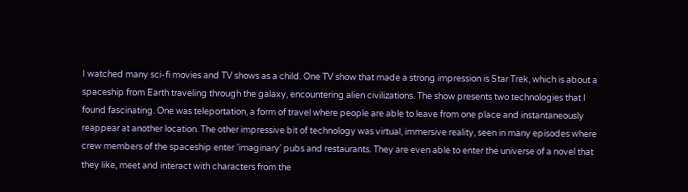I watched many sci-fi movies and TV shows as a child. One TV show that made a strong impression is Star Trek, which is about a spaceship from Earth traveling through the galaxy, encountering alien civilizations. The show presents two technologies that I found fascinating. One was teleportation, a form of travel where people are able to leave from one place and instantaneously reappear at another location. The other impressive bit of technology was virtual, immersive reality, seen in many episodes where crew members of the spaceship enter ‘imaginary’ pubs and restaurants. They are even able to enter the universe of a novel that they like, meet and interact with characters from the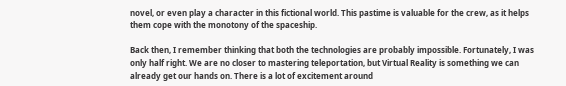novel, or even play a character in this fictional world. This pastime is valuable for the crew, as it helps them cope with the monotony of the spaceship.

Back then, I remember thinking that both the technologies are probably impossible. Fortunately, I was only half right. We are no closer to mastering teleportation, but Virtual Reality is something we can already get our hands on. There is a lot of excitement around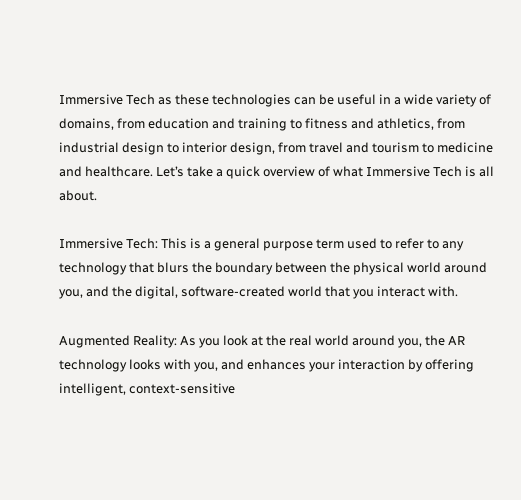Immersive Tech as these technologies can be useful in a wide variety of domains, from education and training to fitness and athletics, from industrial design to interior design, from travel and tourism to medicine and healthcare. Let’s take a quick overview of what Immersive Tech is all about.

Immersive Tech: This is a general purpose term used to refer to any technology that blurs the boundary between the physical world around you, and the digital, software-created world that you interact with.

Augmented Reality: As you look at the real world around you, the AR technology looks with you, and enhances your interaction by offering intelligent, context-sensitive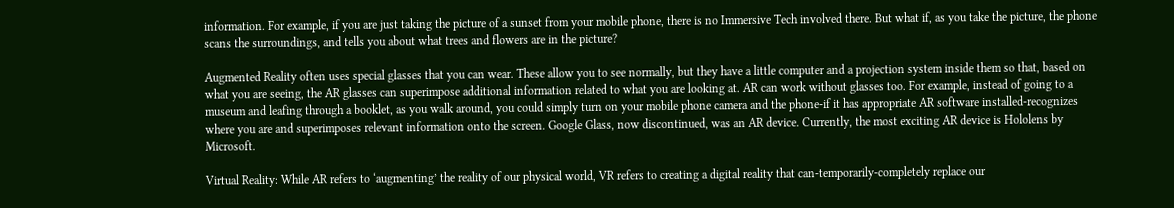information. For example, if you are just taking the picture of a sunset from your mobile phone, there is no Immersive Tech involved there. But what if, as you take the picture, the phone scans the surroundings, and tells you about what trees and flowers are in the picture?

Augmented Reality often uses special glasses that you can wear. These allow you to see normally, but they have a little computer and a projection system inside them so that, based on what you are seeing, the AR glasses can superimpose additional information related to what you are looking at. AR can work without glasses too. For example, instead of going to a museum and leafing through a booklet, as you walk around, you could simply turn on your mobile phone camera and the phone-if it has appropriate AR software installed-recognizes where you are and superimposes relevant information onto the screen. Google Glass, now discontinued, was an AR device. Currently, the most exciting AR device is Hololens by Microsoft.

Virtual Reality: While AR refers to ‘augmenting’ the reality of our physical world, VR refers to creating a digital reality that can-temporarily-completely replace our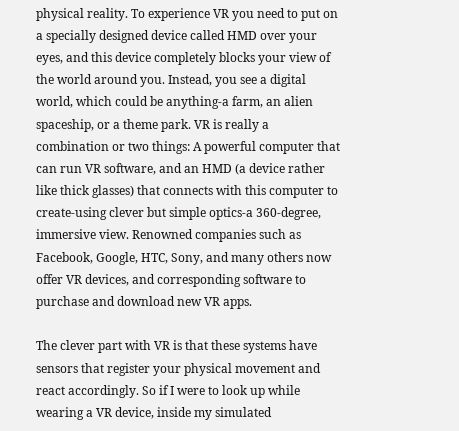physical reality. To experience VR you need to put on a specially designed device called HMD over your eyes, and this device completely blocks your view of the world around you. Instead, you see a digital world, which could be anything-a farm, an alien spaceship, or a theme park. VR is really a combination or two things: A powerful computer that can run VR software, and an HMD (a device rather like thick glasses) that connects with this computer to create-using clever but simple optics-a 360-degree, immersive view. Renowned companies such as Facebook, Google, HTC, Sony, and many others now offer VR devices, and corresponding software to purchase and download new VR apps.

The clever part with VR is that these systems have sensors that register your physical movement and react accordingly. So if I were to look up while wearing a VR device, inside my simulated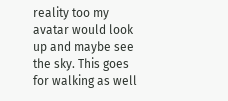reality too my avatar would look up and maybe see the sky. This goes for walking as well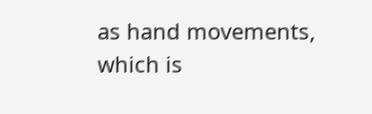as hand movements, which is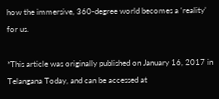how the immersive, 360-degree world becomes a ‘reality’ for us.

*This article was originally published on January 16, 2017 in Telangana Today, and can be accessed at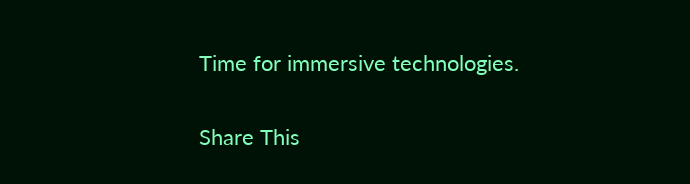Time for immersive technologies.

Share This